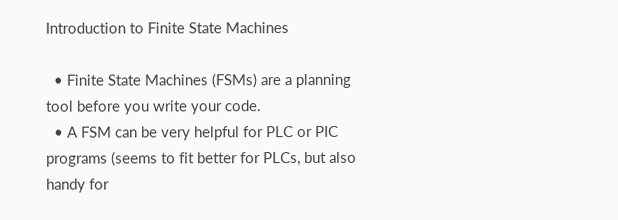Introduction to Finite State Machines

  • Finite State Machines (FSMs) are a planning tool before you write your code.
  • A FSM can be very helpful for PLC or PIC programs (seems to fit better for PLCs, but also handy for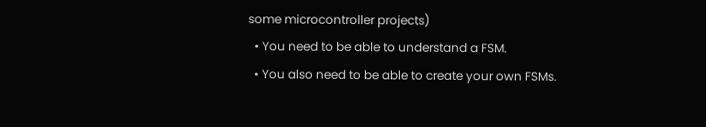some microcontroller projects)
  • You need to be able to understand a FSM.
  • You also need to be able to create your own FSMs.